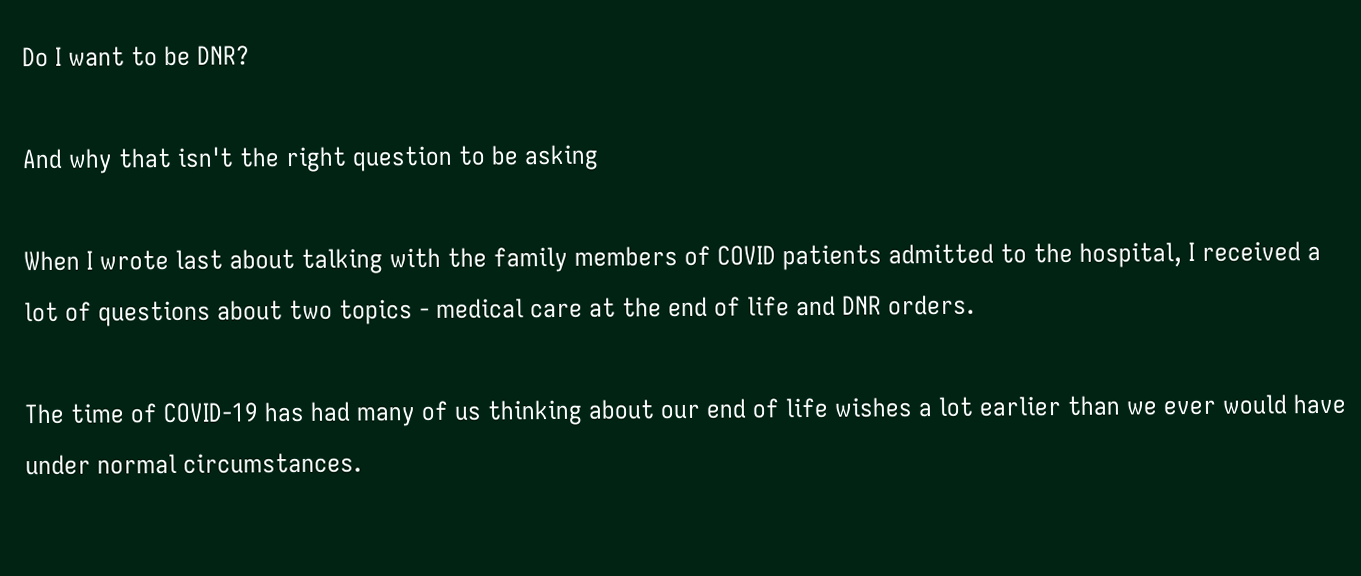Do I want to be DNR?

And why that isn't the right question to be asking

When I wrote last about talking with the family members of COVID patients admitted to the hospital, I received a lot of questions about two topics - medical care at the end of life and DNR orders.

The time of COVID-19 has had many of us thinking about our end of life wishes a lot earlier than we ever would have under normal circumstances.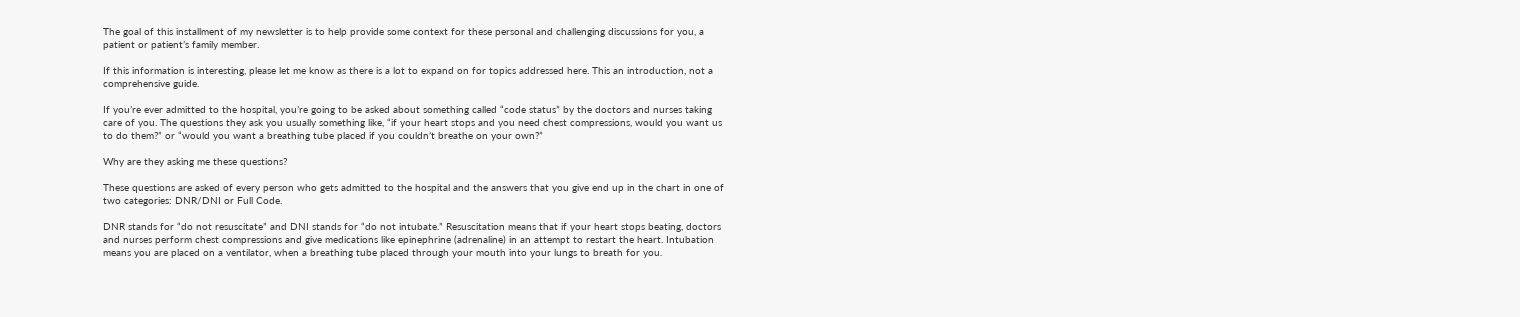The goal of this installment of my newsletter is to help provide some context for these personal and challenging discussions for you, a patient or patient’s family member.

If this information is interesting, please let me know as there is a lot to expand on for topics addressed here. This an introduction, not a comprehensive guide.

If you’re ever admitted to the hospital, you’re going to be asked about something called “code status” by the doctors and nurses taking care of you. The questions they ask you usually something like, “if your heart stops and you need chest compressions, would you want us to do them?” or “would you want a breathing tube placed if you couldn’t breathe on your own?”

Why are they asking me these questions?

These questions are asked of every person who gets admitted to the hospital and the answers that you give end up in the chart in one of two categories: DNR/DNI or Full Code.

DNR stands for “do not resuscitate” and DNI stands for “do not intubate.” Resuscitation means that if your heart stops beating, doctors and nurses perform chest compressions and give medications like epinephrine (adrenaline) in an attempt to restart the heart. Intubation means you are placed on a ventilator, when a breathing tube placed through your mouth into your lungs to breath for you.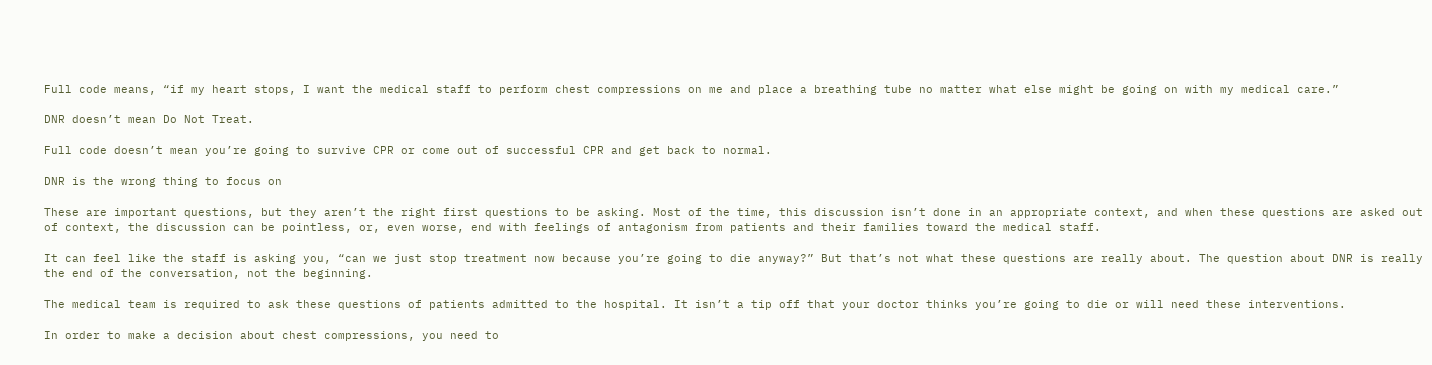Full code means, “if my heart stops, I want the medical staff to perform chest compressions on me and place a breathing tube no matter what else might be going on with my medical care.”

DNR doesn’t mean Do Not Treat.

Full code doesn’t mean you’re going to survive CPR or come out of successful CPR and get back to normal.

DNR is the wrong thing to focus on

These are important questions, but they aren’t the right first questions to be asking. Most of the time, this discussion isn’t done in an appropriate context, and when these questions are asked out of context, the discussion can be pointless, or, even worse, end with feelings of antagonism from patients and their families toward the medical staff.

It can feel like the staff is asking you, “can we just stop treatment now because you’re going to die anyway?” But that’s not what these questions are really about. The question about DNR is really the end of the conversation, not the beginning.

The medical team is required to ask these questions of patients admitted to the hospital. It isn’t a tip off that your doctor thinks you’re going to die or will need these interventions.

In order to make a decision about chest compressions, you need to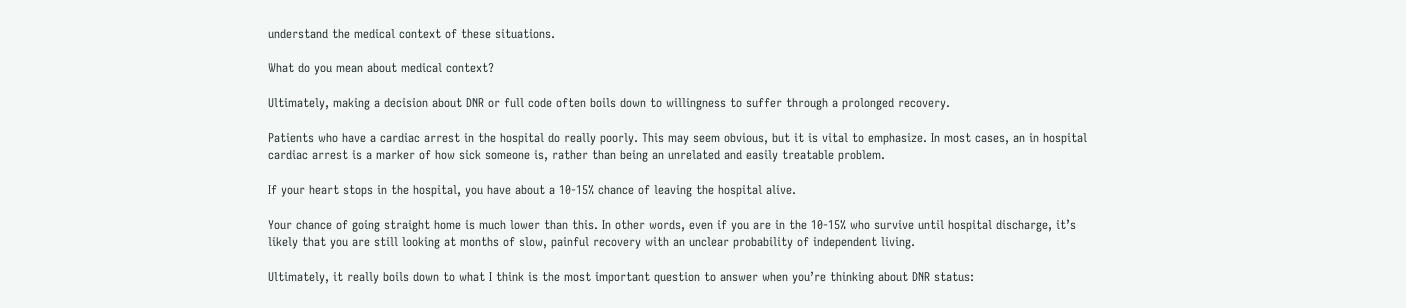understand the medical context of these situations.

What do you mean about medical context?

Ultimately, making a decision about DNR or full code often boils down to willingness to suffer through a prolonged recovery.

Patients who have a cardiac arrest in the hospital do really poorly. This may seem obvious, but it is vital to emphasize. In most cases, an in hospital cardiac arrest is a marker of how sick someone is, rather than being an unrelated and easily treatable problem.

If your heart stops in the hospital, you have about a 10-15% chance of leaving the hospital alive.

Your chance of going straight home is much lower than this. In other words, even if you are in the 10-15% who survive until hospital discharge, it’s likely that you are still looking at months of slow, painful recovery with an unclear probability of independent living.

Ultimately, it really boils down to what I think is the most important question to answer when you’re thinking about DNR status: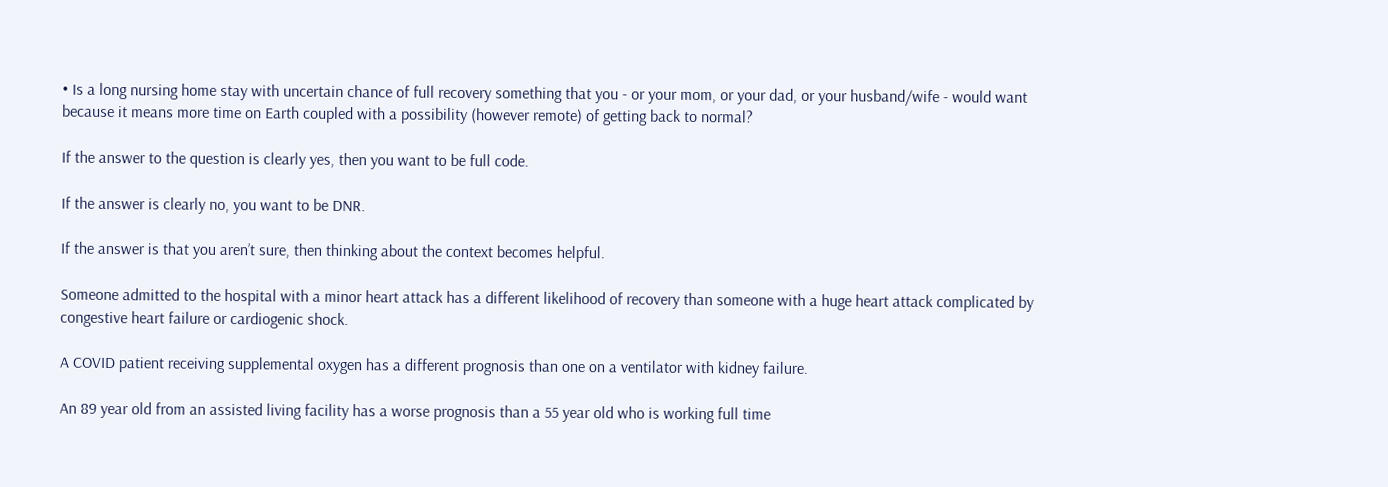• Is a long nursing home stay with uncertain chance of full recovery something that you - or your mom, or your dad, or your husband/wife - would want because it means more time on Earth coupled with a possibility (however remote) of getting back to normal?

If the answer to the question is clearly yes, then you want to be full code.

If the answer is clearly no, you want to be DNR.

If the answer is that you aren’t sure, then thinking about the context becomes helpful.

Someone admitted to the hospital with a minor heart attack has a different likelihood of recovery than someone with a huge heart attack complicated by congestive heart failure or cardiogenic shock.

A COVID patient receiving supplemental oxygen has a different prognosis than one on a ventilator with kidney failure.

An 89 year old from an assisted living facility has a worse prognosis than a 55 year old who is working full time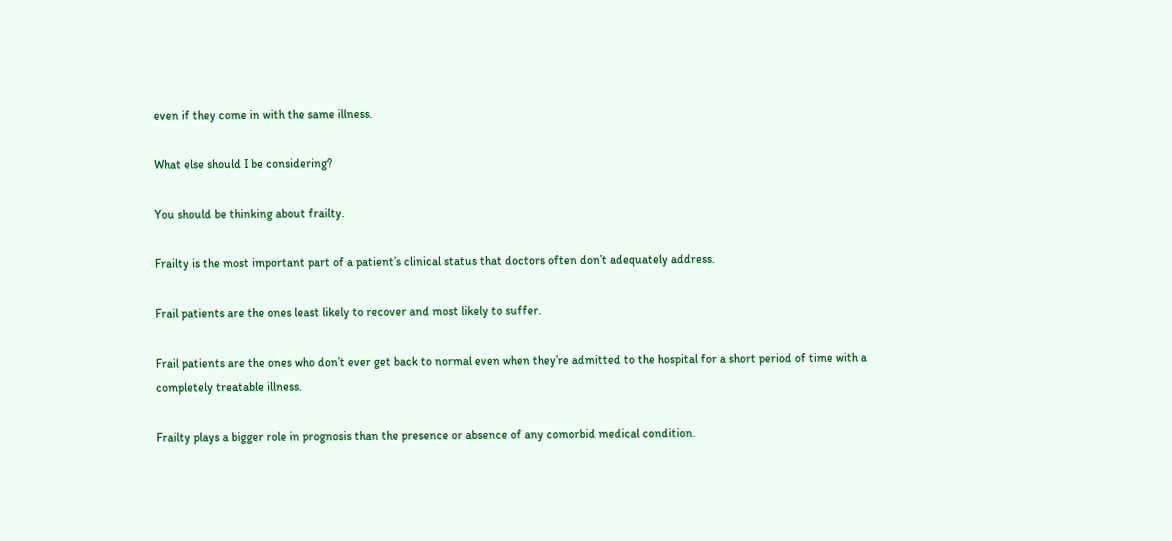even if they come in with the same illness.

What else should I be considering?

You should be thinking about frailty.

Frailty is the most important part of a patient’s clinical status that doctors often don’t adequately address.

Frail patients are the ones least likely to recover and most likely to suffer.

Frail patients are the ones who don’t ever get back to normal even when they’re admitted to the hospital for a short period of time with a completely treatable illness.

Frailty plays a bigger role in prognosis than the presence or absence of any comorbid medical condition.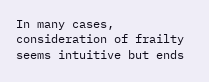In many cases, consideration of frailty seems intuitive but ends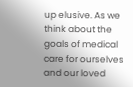up elusive. As we think about the goals of medical care for ourselves and our loved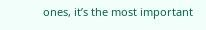ones, it’s the most important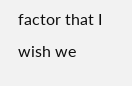factor that I wish we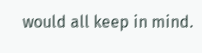would all keep in mind.